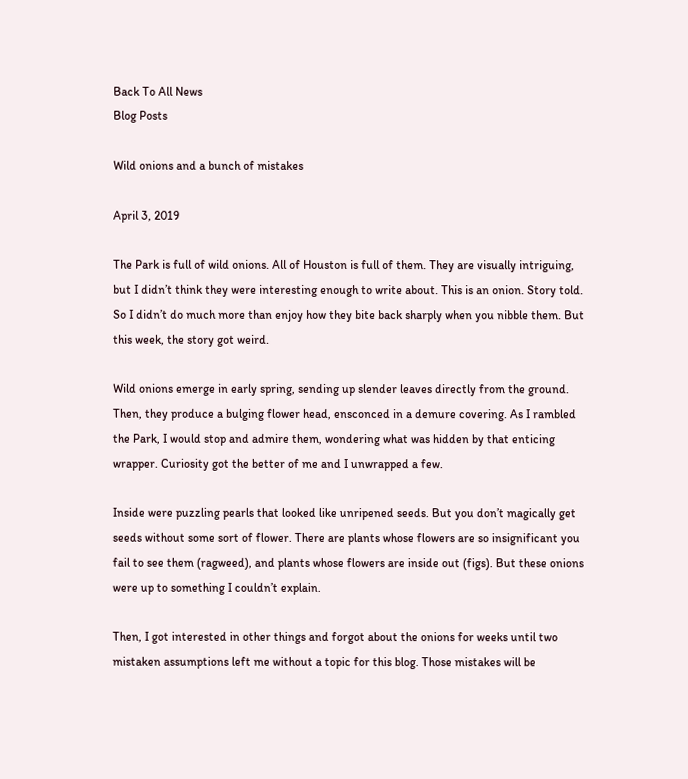Back To All News
Blog Posts

Wild onions and a bunch of mistakes

April 3, 2019

The Park is full of wild onions. All of Houston is full of them. They are visually intriguing, but I didn’t think they were interesting enough to write about. This is an onion. Story told. So I didn’t do much more than enjoy how they bite back sharply when you nibble them. But this week, the story got weird.

Wild onions emerge in early spring, sending up slender leaves directly from the ground. Then, they produce a bulging flower head, ensconced in a demure covering. As I rambled the Park, I would stop and admire them, wondering what was hidden by that enticing wrapper. Curiosity got the better of me and I unwrapped a few.

Inside were puzzling pearls that looked like unripened seeds. But you don’t magically get seeds without some sort of flower. There are plants whose flowers are so insignificant you fail to see them (ragweed), and plants whose flowers are inside out (figs). But these onions were up to something I couldn’t explain.

Then, I got interested in other things and forgot about the onions for weeks until two mistaken assumptions left me without a topic for this blog. Those mistakes will be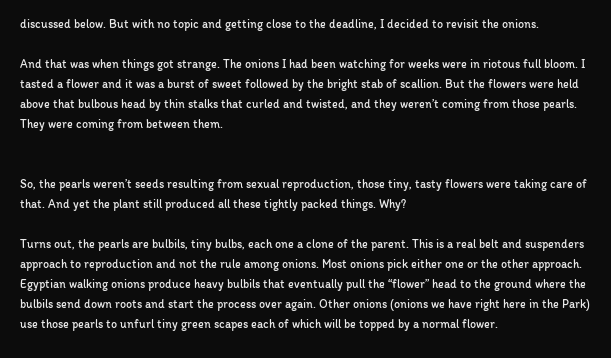discussed below. But with no topic and getting close to the deadline, I decided to revisit the onions.

And that was when things got strange. The onions I had been watching for weeks were in riotous full bloom. I tasted a flower and it was a burst of sweet followed by the bright stab of scallion. But the flowers were held above that bulbous head by thin stalks that curled and twisted, and they weren’t coming from those pearls. They were coming from between them.


So, the pearls weren’t seeds resulting from sexual reproduction, those tiny, tasty flowers were taking care of that. And yet the plant still produced all these tightly packed things. Why?

Turns out, the pearls are bulbils, tiny bulbs, each one a clone of the parent. This is a real belt and suspenders approach to reproduction and not the rule among onions. Most onions pick either one or the other approach. Egyptian walking onions produce heavy bulbils that eventually pull the “flower” head to the ground where the bulbils send down roots and start the process over again. Other onions (onions we have right here in the Park) use those pearls to unfurl tiny green scapes each of which will be topped by a normal flower.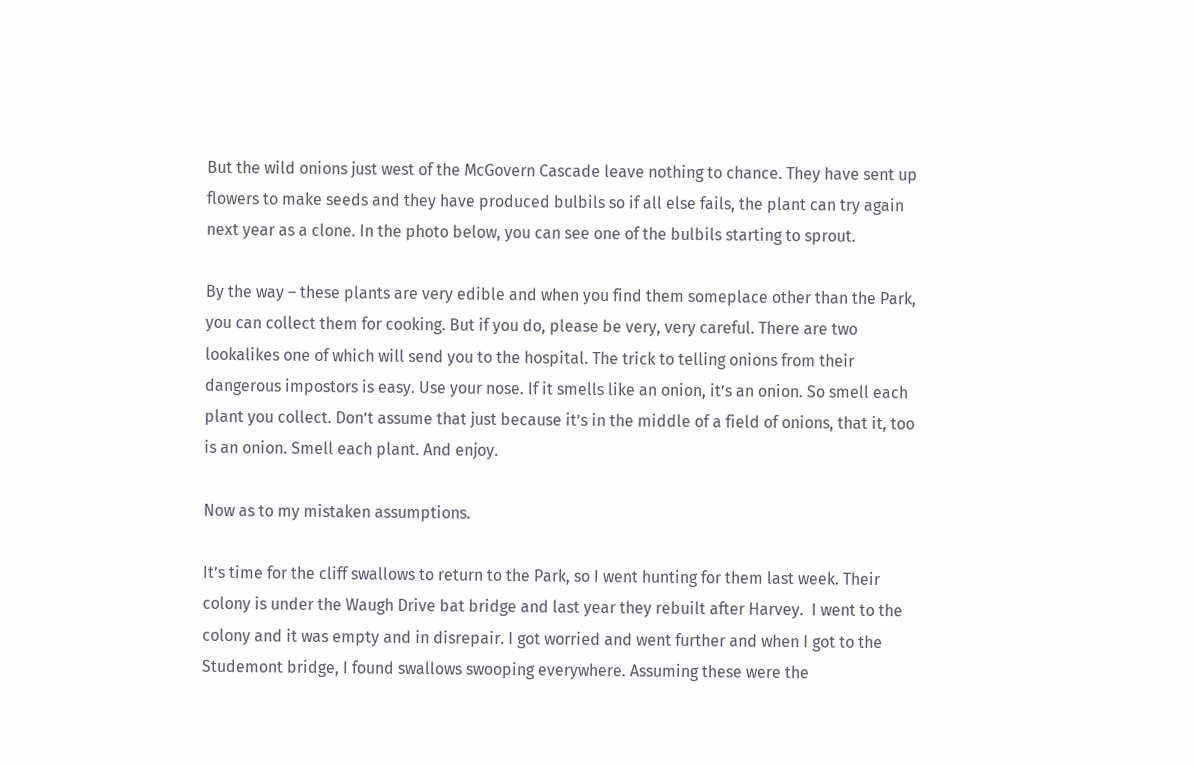But the wild onions just west of the McGovern Cascade leave nothing to chance. They have sent up flowers to make seeds and they have produced bulbils so if all else fails, the plant can try again next year as a clone. In the photo below, you can see one of the bulbils starting to sprout.

By the way – these plants are very edible and when you find them someplace other than the Park, you can collect them for cooking. But if you do, please be very, very careful. There are two lookalikes one of which will send you to the hospital. The trick to telling onions from their dangerous impostors is easy. Use your nose. If it smells like an onion, it’s an onion. So smell each plant you collect. Don’t assume that just because it’s in the middle of a field of onions, that it, too is an onion. Smell each plant. And enjoy.

Now as to my mistaken assumptions.

It’s time for the cliff swallows to return to the Park, so I went hunting for them last week. Their colony is under the Waugh Drive bat bridge and last year they rebuilt after Harvey.  I went to the colony and it was empty and in disrepair. I got worried and went further and when I got to the Studemont bridge, I found swallows swooping everywhere. Assuming these were the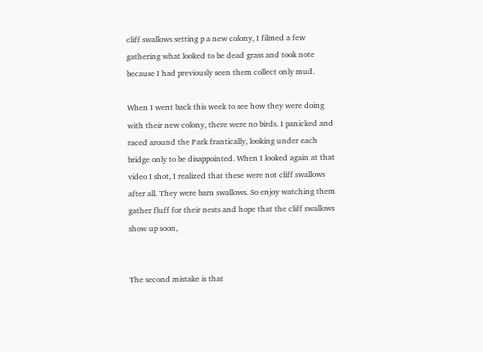cliff swallows setting p a new colony, I filmed a few gathering what looked to be dead grass and took note because I had previously seen them collect only mud.

When I went back this week to see how they were doing with their new colony, there were no birds. I panicked and raced around the Park frantically, looking under each bridge only to be disappointed. When I looked again at that video I shot, I realized that these were not cliff swallows after all. They were barn swallows. So enjoy watching them gather fluff for their nests and hope that the cliff swallows show up soon,


The second mistake is that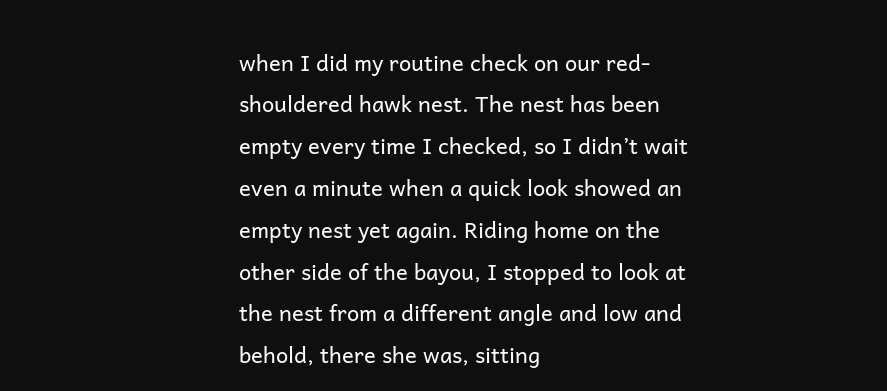when I did my routine check on our red-shouldered hawk nest. The nest has been empty every time I checked, so I didn’t wait even a minute when a quick look showed an empty nest yet again. Riding home on the other side of the bayou, I stopped to look at the nest from a different angle and low and behold, there she was, sitting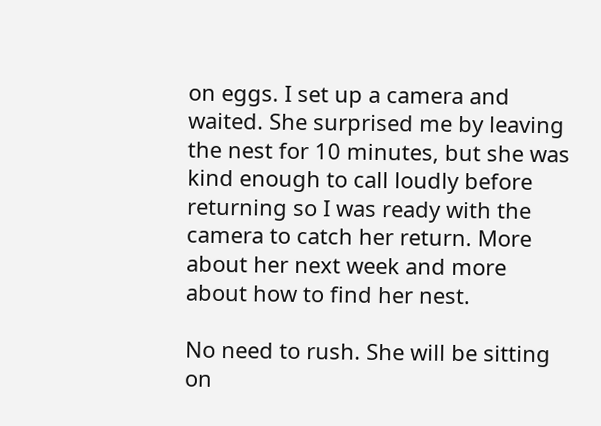on eggs. I set up a camera and waited. She surprised me by leaving the nest for 10 minutes, but she was kind enough to call loudly before returning so I was ready with the camera to catch her return. More about her next week and more about how to find her nest.

No need to rush. She will be sitting on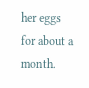her eggs for about a month.